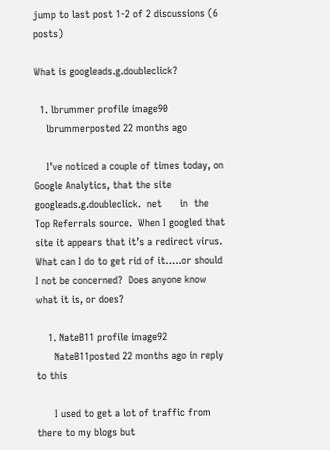jump to last post 1-2 of 2 discussions (6 posts)

What is googleads.g.doubleclick?

  1. lbrummer profile image90
    lbrummerposted 22 months ago

    I’ve noticed a couple of times today, on Google Analytics, that the site    googleads.g.doubleclick.  net      in  the Top Referrals source.  When I googled that site it appears that it’s a redirect virus.   What can I do to get rid of it…..or should I not be concerned?  Does anyone know what it is, or does?

    1. NateB11 profile image92
      NateB11posted 22 months ago in reply to this

      I used to get a lot of traffic from there to my blogs but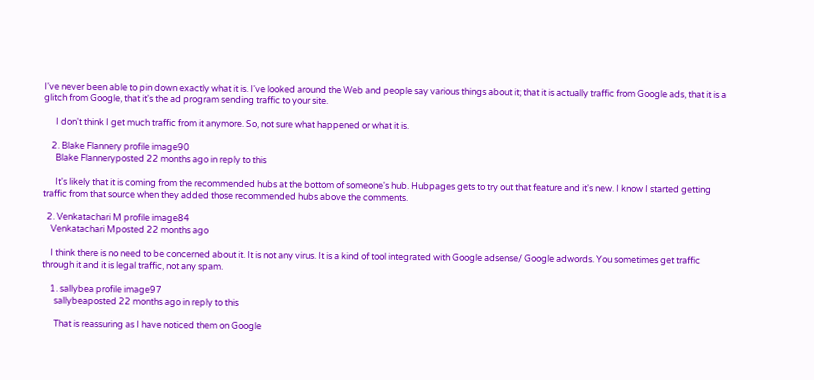I've never been able to pin down exactly what it is. I've looked around the Web and people say various things about it; that it is actually traffic from Google ads, that it is a glitch from Google, that it's the ad program sending traffic to your site.

      I don't think I get much traffic from it anymore. So, not sure what happened or what it is.

    2. Blake Flannery profile image90
      Blake Flanneryposted 22 months ago in reply to this

      It's likely that it is coming from the recommended hubs at the bottom of someone's hub. Hubpages gets to try out that feature and it's new. I know I started getting traffic from that source when they added those recommended hubs above the comments.

  2. Venkatachari M profile image84
    Venkatachari Mposted 22 months ago

    I think there is no need to be concerned about it. It is not any virus. It is a kind of tool integrated with Google adsense/ Google adwords. You sometimes get traffic through it and it is legal traffic, not any spam.

    1. sallybea profile image97
      sallybeaposted 22 months ago in reply to this

      That is reassuring as I have noticed them on Google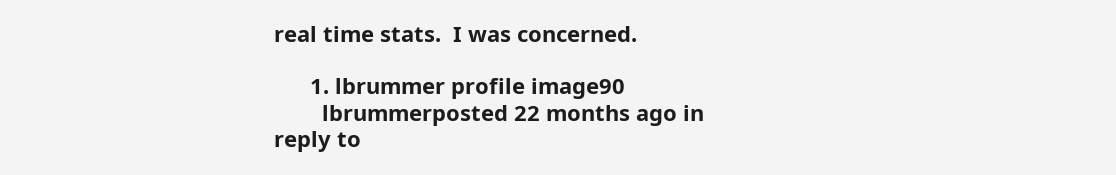real time stats.  I was concerned.

      1. lbrummer profile image90
        lbrummerposted 22 months ago in reply to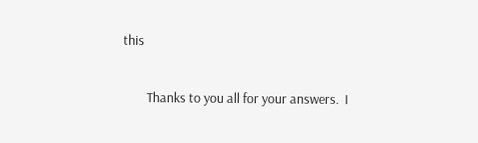this

        Thanks to you all for your answers.  I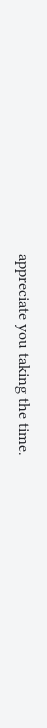appreciate you taking the time.